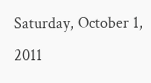Saturday, October 1, 2011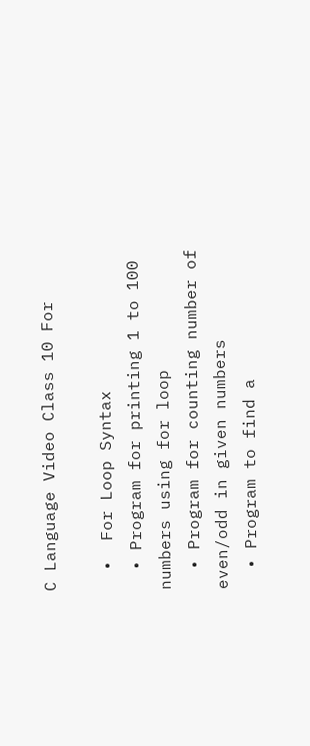C Language Video Class 10 For

  •  For Loop Syntax
  • Program for printing 1 to 100 numbers using for loop
  • Program for counting number of even/odd in given numbers
  • Program to find a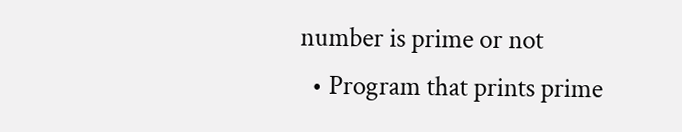number is prime or not
  • Program that prints prime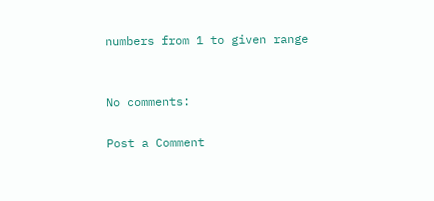numbers from 1 to given range


No comments:

Post a Comment